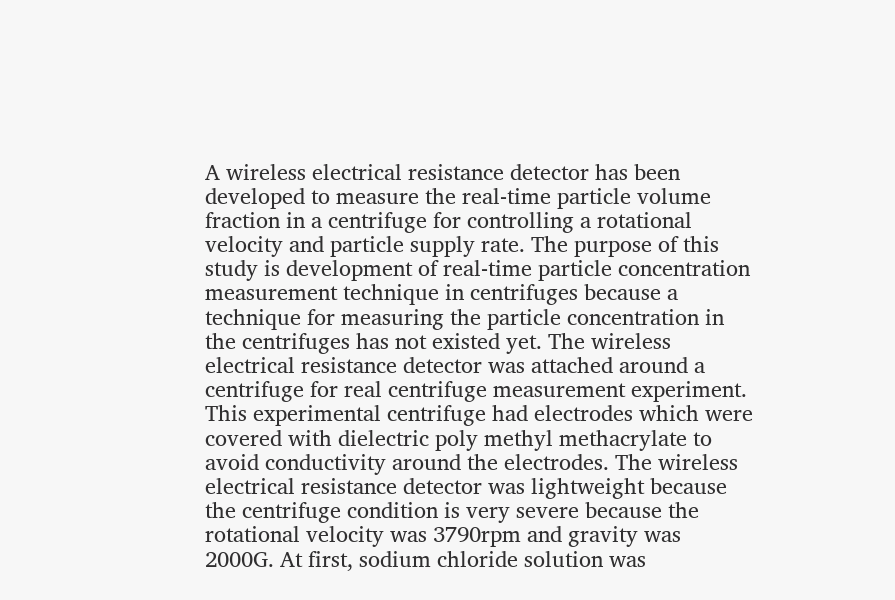A wireless electrical resistance detector has been developed to measure the real-time particle volume fraction in a centrifuge for controlling a rotational velocity and particle supply rate. The purpose of this study is development of real-time particle concentration measurement technique in centrifuges because a technique for measuring the particle concentration in the centrifuges has not existed yet. The wireless electrical resistance detector was attached around a centrifuge for real centrifuge measurement experiment. This experimental centrifuge had electrodes which were covered with dielectric poly methyl methacrylate to avoid conductivity around the electrodes. The wireless electrical resistance detector was lightweight because the centrifuge condition is very severe because the rotational velocity was 3790rpm and gravity was 2000G. At first, sodium chloride solution was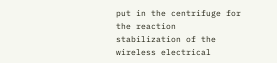put in the centrifuge for the reaction stabilization of the wireless electrical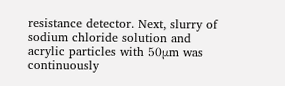resistance detector. Next, slurry of sodium chloride solution and acrylic particles with 50μm was continuously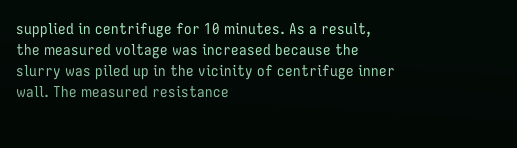supplied in centrifuge for 10 minutes. As a result, the measured voltage was increased because the slurry was piled up in the vicinity of centrifuge inner wall. The measured resistance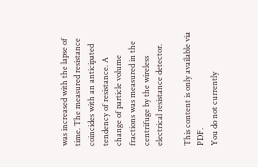was increased with the lapse of time. The measured resistance coincides with an anticipated tendency of resistance. A change of particle volume fractions was measured in the centrifuge by the wireless electrical resistance detector.

This content is only available via PDF.
You do not currently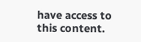have access to this content.